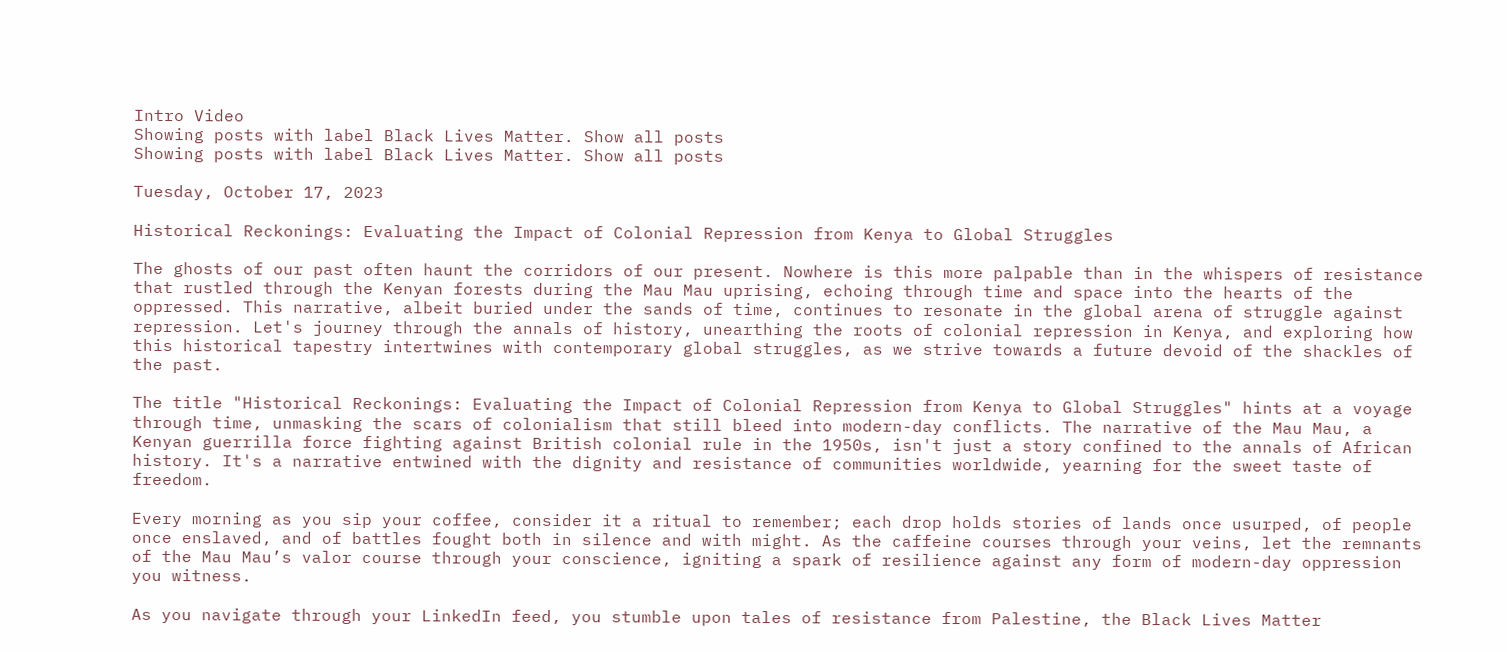Intro Video
Showing posts with label Black Lives Matter. Show all posts
Showing posts with label Black Lives Matter. Show all posts

Tuesday, October 17, 2023

Historical Reckonings: Evaluating the Impact of Colonial Repression from Kenya to Global Struggles

The ghosts of our past often haunt the corridors of our present. Nowhere is this more palpable than in the whispers of resistance that rustled through the Kenyan forests during the Mau Mau uprising, echoing through time and space into the hearts of the oppressed. This narrative, albeit buried under the sands of time, continues to resonate in the global arena of struggle against repression. Let's journey through the annals of history, unearthing the roots of colonial repression in Kenya, and exploring how this historical tapestry intertwines with contemporary global struggles, as we strive towards a future devoid of the shackles of the past.

The title "Historical Reckonings: Evaluating the Impact of Colonial Repression from Kenya to Global Struggles" hints at a voyage through time, unmasking the scars of colonialism that still bleed into modern-day conflicts. The narrative of the Mau Mau, a Kenyan guerrilla force fighting against British colonial rule in the 1950s, isn't just a story confined to the annals of African history. It's a narrative entwined with the dignity and resistance of communities worldwide, yearning for the sweet taste of freedom.

Every morning as you sip your coffee, consider it a ritual to remember; each drop holds stories of lands once usurped, of people once enslaved, and of battles fought both in silence and with might. As the caffeine courses through your veins, let the remnants of the Mau Mau’s valor course through your conscience, igniting a spark of resilience against any form of modern-day oppression you witness.

As you navigate through your LinkedIn feed, you stumble upon tales of resistance from Palestine, the Black Lives Matter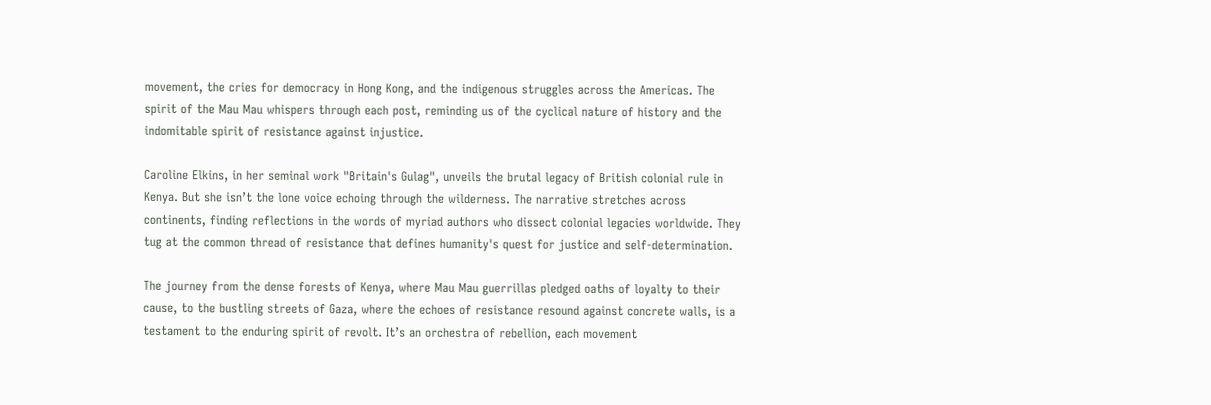movement, the cries for democracy in Hong Kong, and the indigenous struggles across the Americas. The spirit of the Mau Mau whispers through each post, reminding us of the cyclical nature of history and the indomitable spirit of resistance against injustice.

Caroline Elkins, in her seminal work "Britain's Gulag", unveils the brutal legacy of British colonial rule in Kenya. But she isn’t the lone voice echoing through the wilderness. The narrative stretches across continents, finding reflections in the words of myriad authors who dissect colonial legacies worldwide. They tug at the common thread of resistance that defines humanity's quest for justice and self-determination.

The journey from the dense forests of Kenya, where Mau Mau guerrillas pledged oaths of loyalty to their cause, to the bustling streets of Gaza, where the echoes of resistance resound against concrete walls, is a testament to the enduring spirit of revolt. It’s an orchestra of rebellion, each movement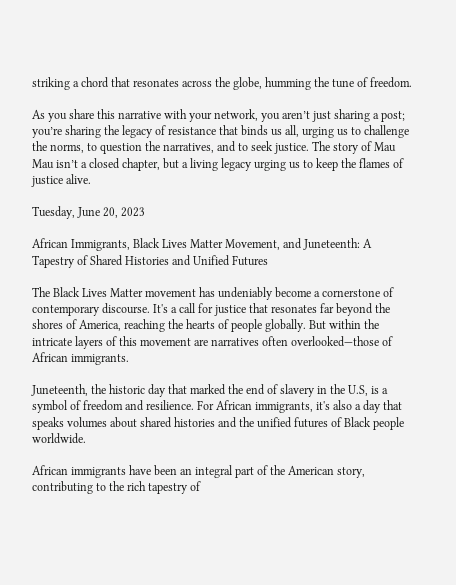striking a chord that resonates across the globe, humming the tune of freedom.

As you share this narrative with your network, you aren’t just sharing a post; you’re sharing the legacy of resistance that binds us all, urging us to challenge the norms, to question the narratives, and to seek justice. The story of Mau Mau isn’t a closed chapter, but a living legacy urging us to keep the flames of justice alive.

Tuesday, June 20, 2023

African Immigrants, Black Lives Matter Movement, and Juneteenth: A Tapestry of Shared Histories and Unified Futures

The Black Lives Matter movement has undeniably become a cornerstone of contemporary discourse. It's a call for justice that resonates far beyond the shores of America, reaching the hearts of people globally. But within the intricate layers of this movement are narratives often overlooked—those of African immigrants.

Juneteenth, the historic day that marked the end of slavery in the U.S, is a symbol of freedom and resilience. For African immigrants, it's also a day that speaks volumes about shared histories and the unified futures of Black people worldwide.

African immigrants have been an integral part of the American story, contributing to the rich tapestry of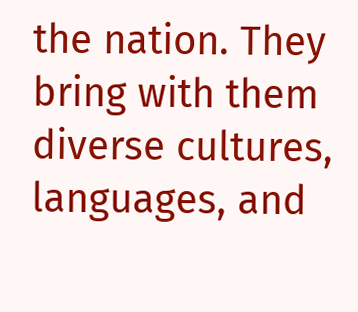the nation. They bring with them diverse cultures, languages, and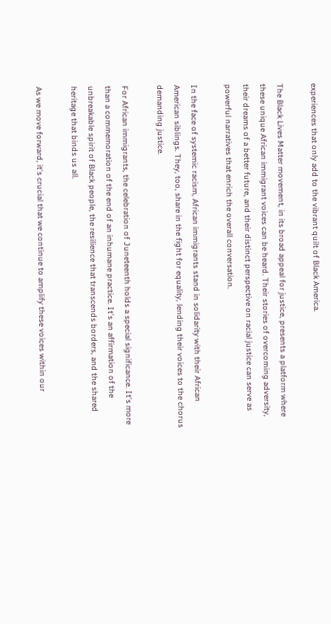experiences that only add to the vibrant quilt of Black America.

The Black Lives Matter movement, in its broad appeal for justice, presents a platform where these unique African immigrant voices can be heard. Their stories of overcoming adversity, their dreams of a better future, and their distinct perspective on racial justice can serve as powerful narratives that enrich the overall conversation.

In the face of systemic racism, African immigrants stand in solidarity with their African American siblings. They, too, share in the fight for equality, lending their voices to the chorus demanding justice.

For African immigrants, the celebration of Juneteenth holds a special significance. It's more than a commemoration of the end of an inhumane practice. It's an affirmation of the unbreakable spirit of Black people, the resilience that transcends borders, and the shared heritage that binds us all.

As we move forward, it's crucial that we continue to amplify these voices within our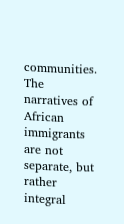communities. The narratives of African immigrants are not separate, but rather integral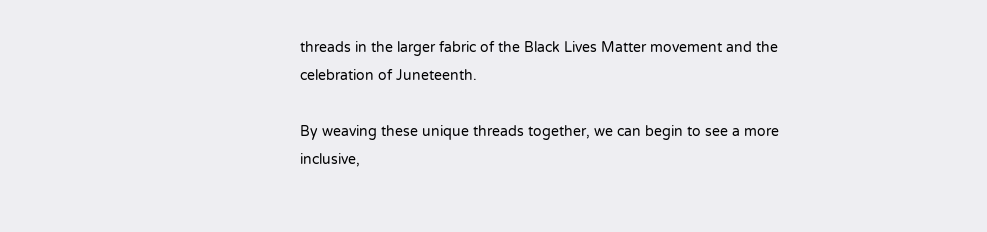threads in the larger fabric of the Black Lives Matter movement and the celebration of Juneteenth.

By weaving these unique threads together, we can begin to see a more inclusive,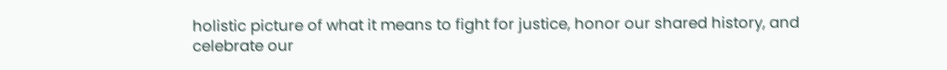holistic picture of what it means to fight for justice, honor our shared history, and celebrate our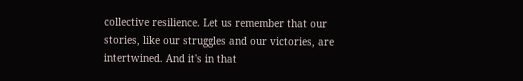collective resilience. Let us remember that our stories, like our struggles and our victories, are intertwined. And it's in that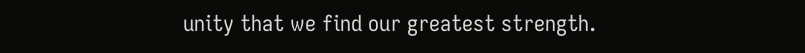unity that we find our greatest strength.